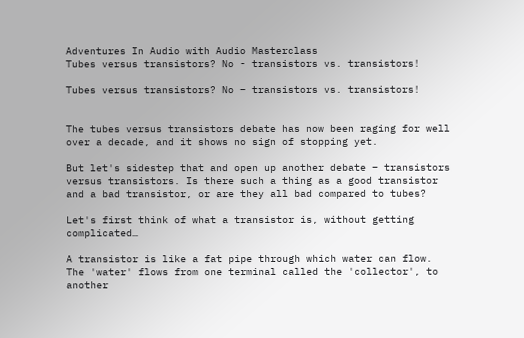Adventures In Audio with Audio Masterclass
Tubes versus transistors? No - transistors vs. transistors!

Tubes versus transistors? No – transistors vs. transistors!


The tubes versus transistors debate has now been raging for well over a decade, and it shows no sign of stopping yet.

But let's sidestep that and open up another debate – transistors versus transistors. Is there such a thing as a good transistor and a bad transistor, or are they all bad compared to tubes?

Let's first think of what a transistor is, without getting complicated…

A transistor is like a fat pipe through which water can flow. The 'water' flows from one terminal called the 'collector', to another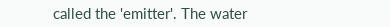called the 'emitter'. The water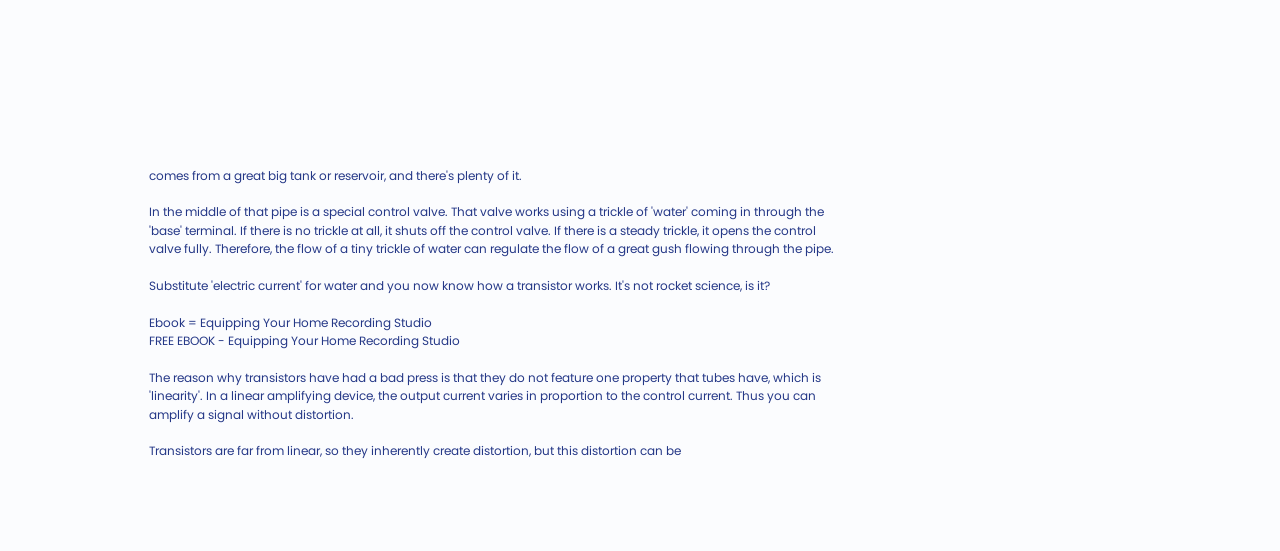comes from a great big tank or reservoir, and there's plenty of it.

In the middle of that pipe is a special control valve. That valve works using a trickle of 'water' coming in through the 'base' terminal. If there is no trickle at all, it shuts off the control valve. If there is a steady trickle, it opens the control valve fully. Therefore, the flow of a tiny trickle of water can regulate the flow of a great gush flowing through the pipe.

Substitute 'electric current' for water and you now know how a transistor works. It's not rocket science, is it?

Ebook = Equipping Your Home Recording Studio
FREE EBOOK - Equipping Your Home Recording Studio

The reason why transistors have had a bad press is that they do not feature one property that tubes have, which is 'linearity'. In a linear amplifying device, the output current varies in proportion to the control current. Thus you can amplify a signal without distortion.

Transistors are far from linear, so they inherently create distortion, but this distortion can be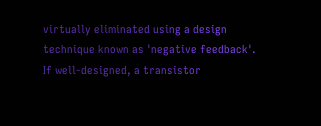virtually eliminated using a design technique known as 'negative feedback'. If well-designed, a transistor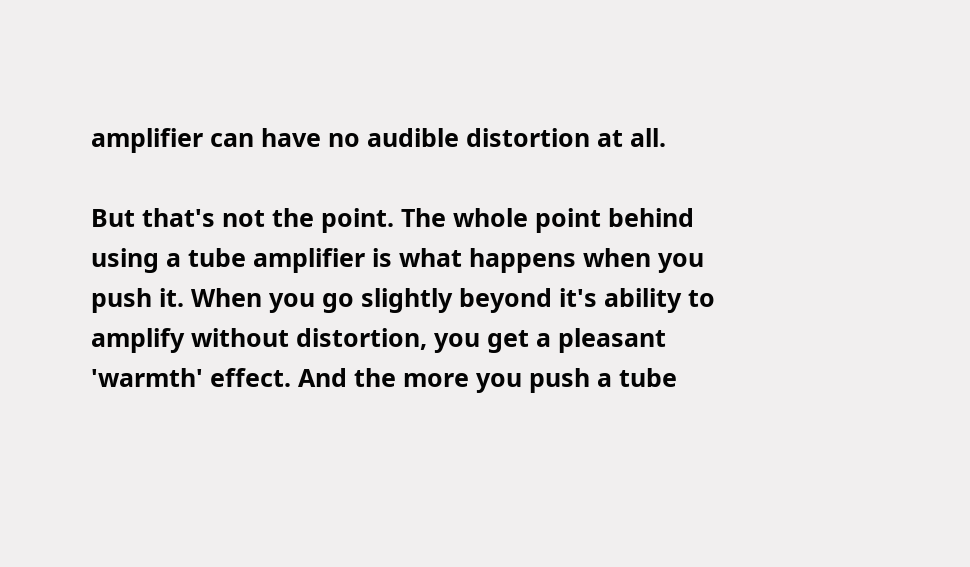amplifier can have no audible distortion at all.

But that's not the point. The whole point behind using a tube amplifier is what happens when you push it. When you go slightly beyond it's ability to amplify without distortion, you get a pleasant 'warmth' effect. And the more you push a tube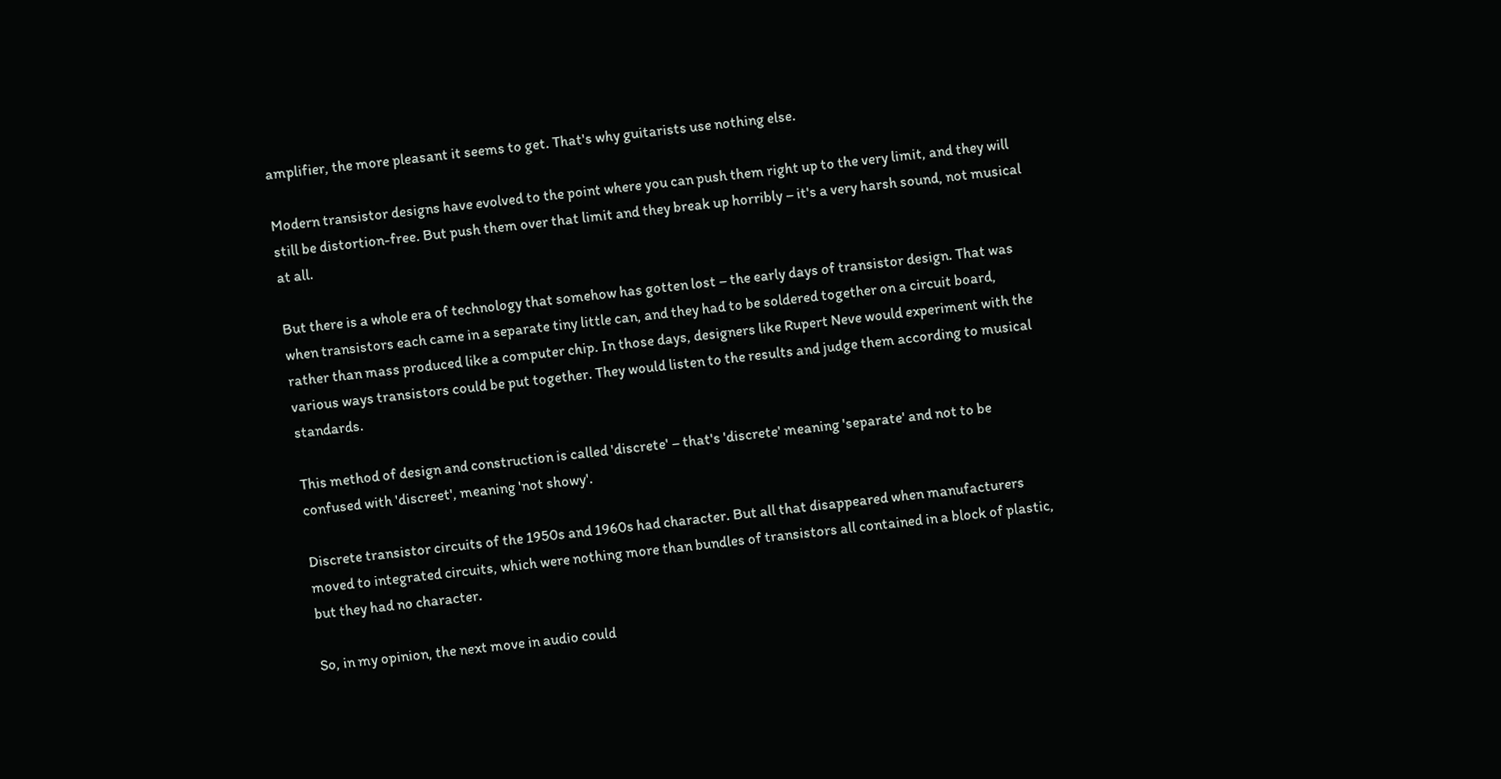amplifier, the more pleasant it seems to get. That's why guitarists use nothing else.

Modern transistor designs have evolved to the point where you can push them right up to the very limit, and they will still be distortion-free. But push them over that limit and they break up horribly – it's a very harsh sound, not musical at all.

But there is a whole era of technology that somehow has gotten lost – the early days of transistor design. That was when transistors each came in a separate tiny little can, and they had to be soldered together on a circuit board, rather than mass produced like a computer chip. In those days, designers like Rupert Neve would experiment with the various ways transistors could be put together. They would listen to the results and judge them according to musical standards.

This method of design and construction is called 'discrete' – that's 'discrete' meaning 'separate' and not to be confused with 'discreet', meaning 'not showy'.

Discrete transistor circuits of the 1950s and 1960s had character. But all that disappeared when manufacturers moved to integrated circuits, which were nothing more than bundles of transistors all contained in a block of plastic, but they had no character.

So, in my opinion, the next move in audio could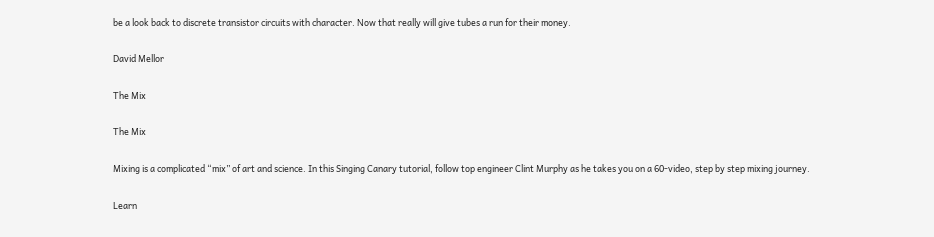be a look back to discrete transistor circuits with character. Now that really will give tubes a run for their money.

David Mellor

The Mix

The Mix

Mixing is a complicated “mix” of art and science. In this Singing Canary tutorial, follow top engineer Clint Murphy as he takes you on a 60-video, step by step mixing journey.

Learn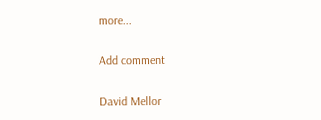more...

Add comment

David Mellor